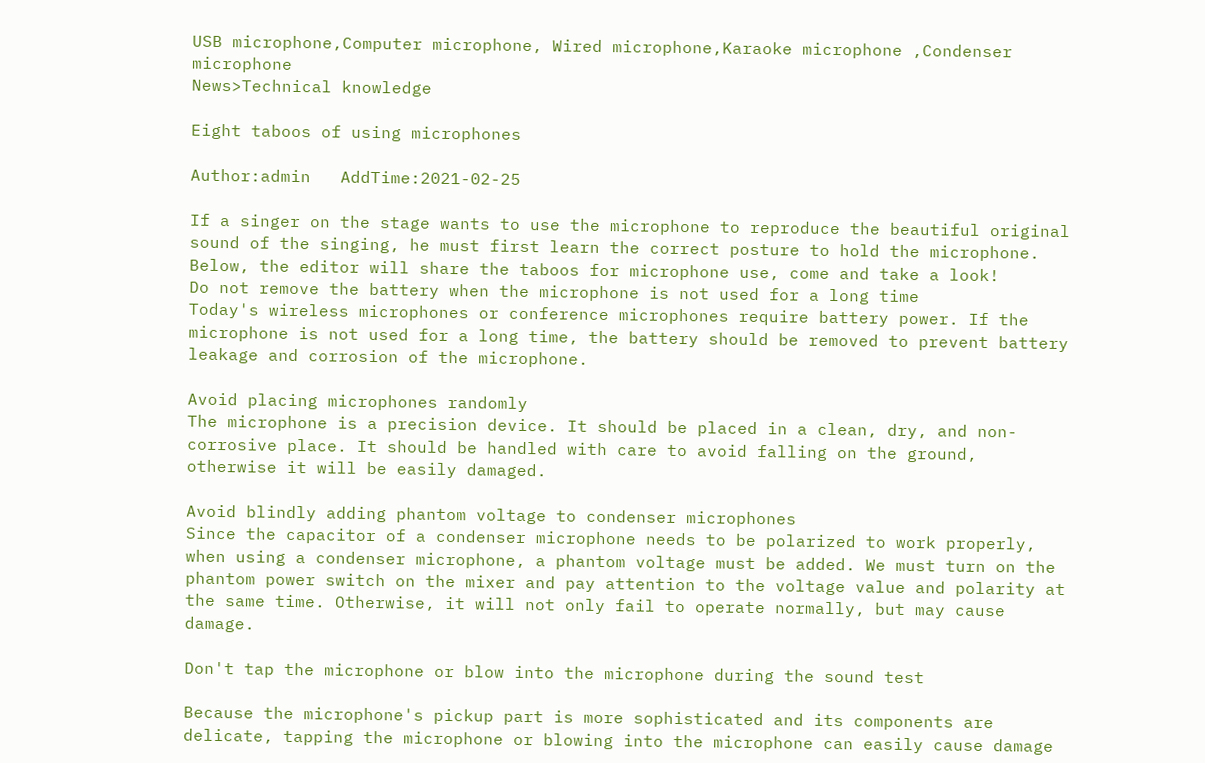USB microphone,Computer microphone, Wired microphone,Karaoke microphone ,Condenser microphone
News>Technical knowledge

Eight taboos of using microphones

Author:admin   AddTime:2021-02-25

If a singer on the stage wants to use the microphone to reproduce the beautiful original sound of the singing, he must first learn the correct posture to hold the microphone. Below, the editor will share the taboos for microphone use, come and take a look!
Do not remove the battery when the microphone is not used for a long time
Today's wireless microphones or conference microphones require battery power. If the microphone is not used for a long time, the battery should be removed to prevent battery leakage and corrosion of the microphone.

Avoid placing microphones randomly
The microphone is a precision device. It should be placed in a clean, dry, and non-corrosive place. It should be handled with care to avoid falling on the ground, otherwise it will be easily damaged.

Avoid blindly adding phantom voltage to condenser microphones
Since the capacitor of a condenser microphone needs to be polarized to work properly, when using a condenser microphone, a phantom voltage must be added. We must turn on the phantom power switch on the mixer and pay attention to the voltage value and polarity at the same time. Otherwise, it will not only fail to operate normally, but may cause damage.

Don't tap the microphone or blow into the microphone during the sound test

Because the microphone's pickup part is more sophisticated and its components are delicate, tapping the microphone or blowing into the microphone can easily cause damage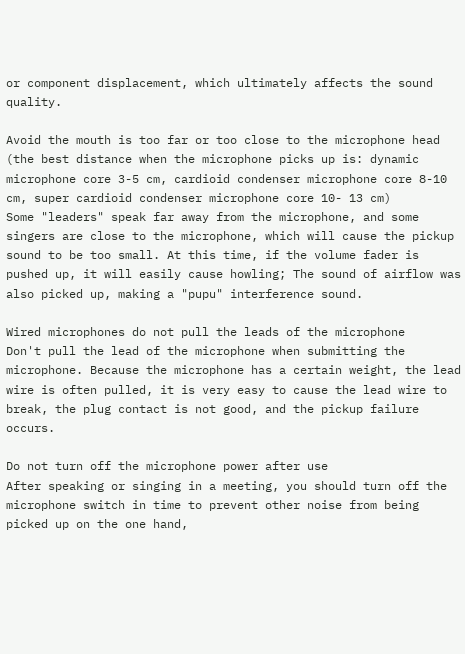or component displacement, which ultimately affects the sound quality.

Avoid the mouth is too far or too close to the microphone head (the best distance when the microphone picks up is: dynamic microphone core 3-5 cm, cardioid condenser microphone core 8-10 cm, super cardioid condenser microphone core 10- 13 cm)
Some "leaders" speak far away from the microphone, and some singers are close to the microphone, which will cause the pickup sound to be too small. At this time, if the volume fader is pushed up, it will easily cause howling; The sound of airflow was also picked up, making a "pupu" interference sound.

Wired microphones do not pull the leads of the microphone
Don't pull the lead of the microphone when submitting the microphone. Because the microphone has a certain weight, the lead wire is often pulled, it is very easy to cause the lead wire to break, the plug contact is not good, and the pickup failure occurs.

Do not turn off the microphone power after use
After speaking or singing in a meeting, you should turn off the microphone switch in time to prevent other noise from being picked up on the one hand,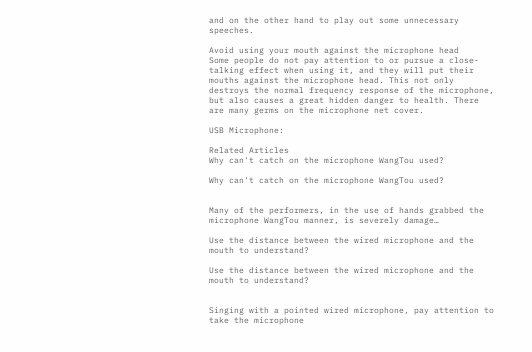and on the other hand to play out some unnecessary speeches.

Avoid using your mouth against the microphone head
Some people do not pay attention to or pursue a close-talking effect when using it, and they will put their mouths against the microphone head. This not only destroys the normal frequency response of the microphone, but also causes a great hidden danger to health. There are many germs on the microphone net cover.

USB Microphone:

Related Articles
Why can't catch on the microphone WangTou used?

Why can't catch on the microphone WangTou used?


Many of the performers, in the use of hands grabbed the microphone WangTou manner, is severely damage…

Use the distance between the wired microphone and the mouth to understand?

Use the distance between the wired microphone and the mouth to understand?


Singing with a pointed wired microphone, pay attention to take the microphone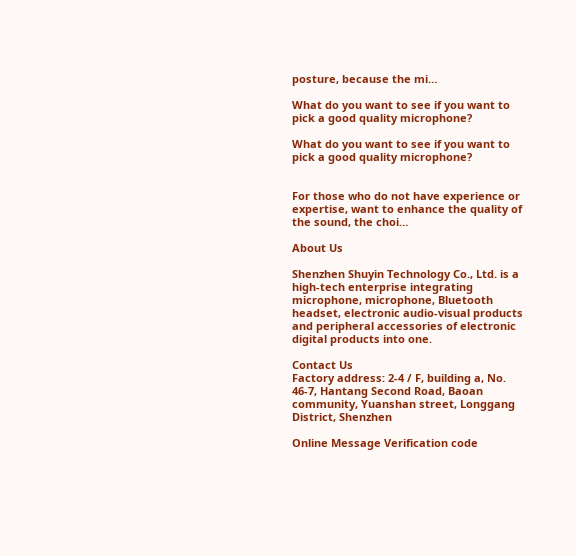posture, because the mi…

What do you want to see if you want to pick a good quality microphone?

What do you want to see if you want to pick a good quality microphone?


For those who do not have experience or expertise, want to enhance the quality of the sound, the choi…

About Us

Shenzhen Shuyin Technology Co., Ltd. is a high-tech enterprise integrating microphone, microphone, Bluetooth headset, electronic audio-visual products and peripheral accessories of electronic digital products into one.

Contact Us
Factory address: 2-4 / F, building a, No. 46-7, Hantang Second Road, Baoan community, Yuanshan street, Longgang District, Shenzhen

Online Message Verification code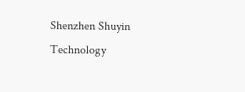Shenzhen Shuyin Technology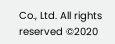Co., Ltd. All rights reserved ©2020